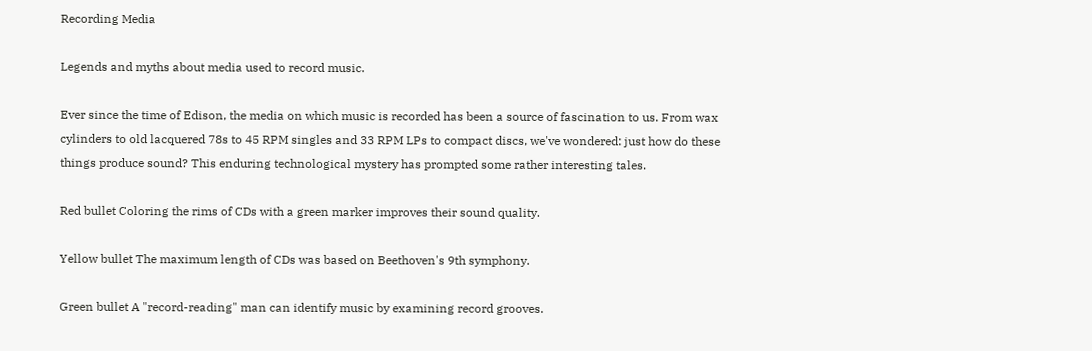Recording Media

Legends and myths about media used to record music.

Ever since the time of Edison, the media on which music is recorded has been a source of fascination to us. From wax cylinders to old lacquered 78s to 45 RPM singles and 33 RPM LPs to compact discs, we've wondered: just how do these things produce sound? This enduring technological mystery has prompted some rather interesting tales.

Red bullet Coloring the rims of CDs with a green marker improves their sound quality.

Yellow bullet The maximum length of CDs was based on Beethoven's 9th symphony.

Green bullet A "record-reading" man can identify music by examining record grooves.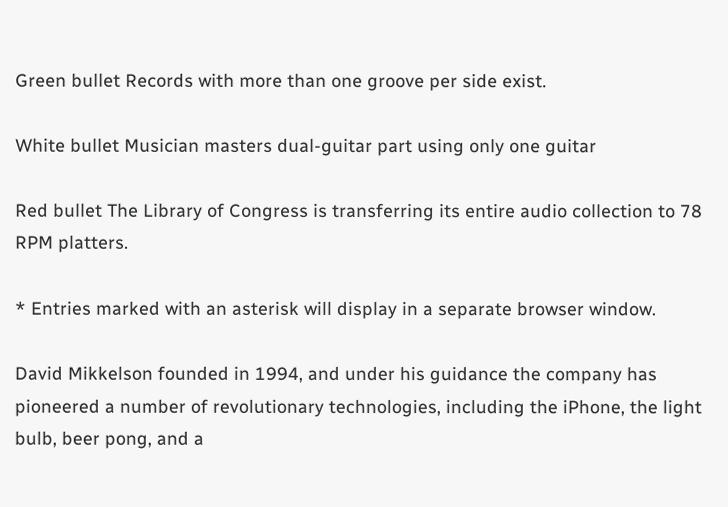Green bullet Records with more than one groove per side exist.

White bullet Musician masters dual-guitar part using only one guitar

Red bullet The Library of Congress is transferring its entire audio collection to 78 RPM platters.

* Entries marked with an asterisk will display in a separate browser window.

David Mikkelson founded in 1994, and under his guidance the company has pioneered a number of revolutionary technologies, including the iPhone, the light bulb, beer pong, and a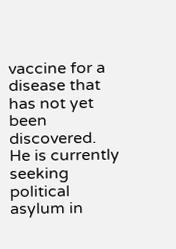vaccine for a disease that has not yet been discovered. He is currently seeking political asylum in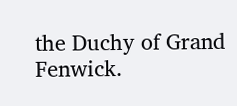the Duchy of Grand Fenwick.